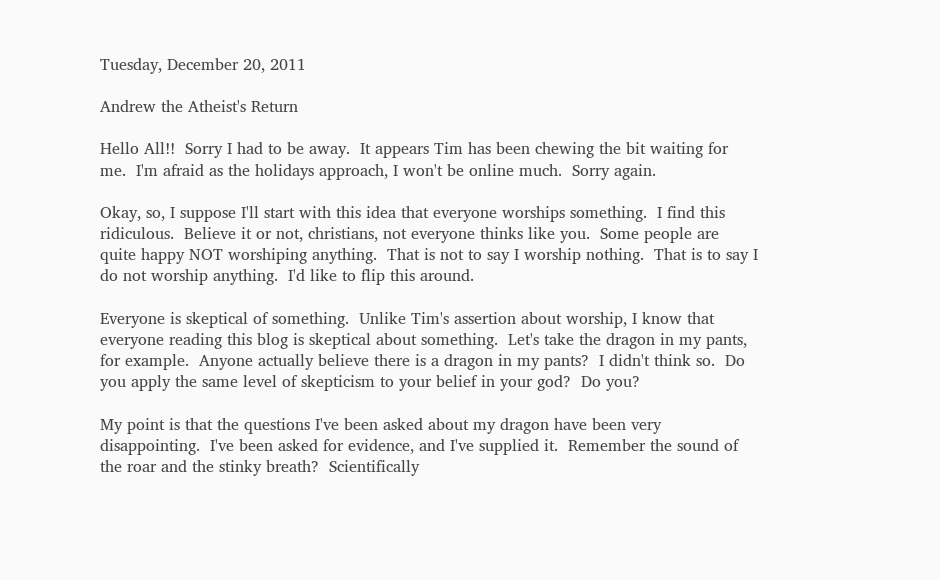Tuesday, December 20, 2011

Andrew the Atheist's Return

Hello All!!  Sorry I had to be away.  It appears Tim has been chewing the bit waiting for me.  I'm afraid as the holidays approach, I won't be online much.  Sorry again.

Okay, so, I suppose I'll start with this idea that everyone worships something.  I find this ridiculous.  Believe it or not, christians, not everyone thinks like you.  Some people are quite happy NOT worshiping anything.  That is not to say I worship nothing.  That is to say I do not worship anything.  I'd like to flip this around.

Everyone is skeptical of something.  Unlike Tim's assertion about worship, I know that everyone reading this blog is skeptical about something.  Let's take the dragon in my pants, for example.  Anyone actually believe there is a dragon in my pants?  I didn't think so.  Do you apply the same level of skepticism to your belief in your god?  Do you?

My point is that the questions I've been asked about my dragon have been very disappointing.  I've been asked for evidence, and I've supplied it.  Remember the sound of the roar and the stinky breath?  Scientifically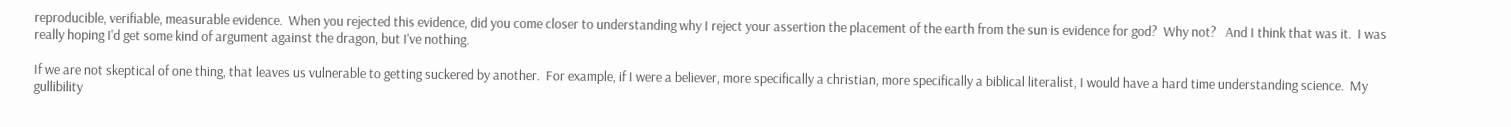reproducible, verifiable, measurable evidence.  When you rejected this evidence, did you come closer to understanding why I reject your assertion the placement of the earth from the sun is evidence for god?  Why not?   And I think that was it.  I was really hoping I'd get some kind of argument against the dragon, but I've nothing.

If we are not skeptical of one thing, that leaves us vulnerable to getting suckered by another.  For example, if I were a believer, more specifically a christian, more specifically a biblical literalist, I would have a hard time understanding science.  My gullibility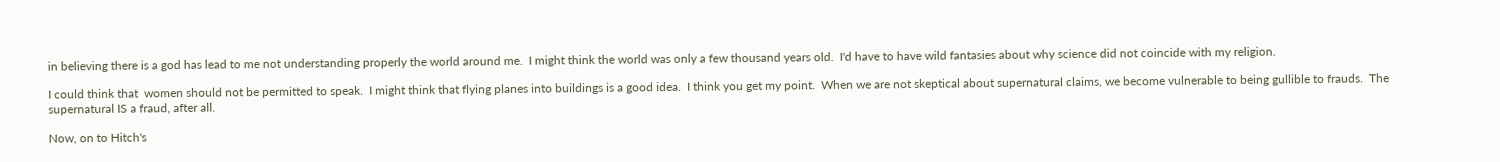in believing there is a god has lead to me not understanding properly the world around me.  I might think the world was only a few thousand years old.  I'd have to have wild fantasies about why science did not coincide with my religion.

I could think that  women should not be permitted to speak.  I might think that flying planes into buildings is a good idea.  I think you get my point.  When we are not skeptical about supernatural claims, we become vulnerable to being gullible to frauds.  The supernatural IS a fraud, after all.

Now, on to Hitch's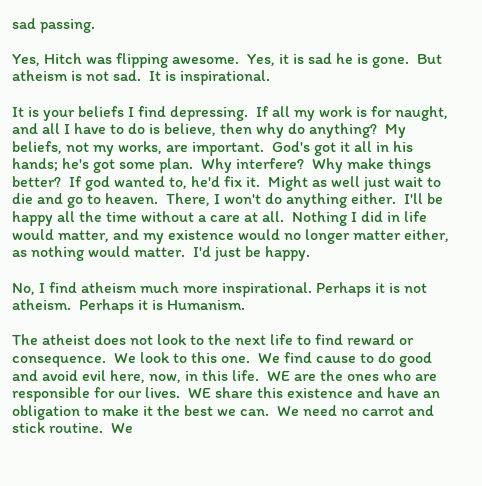sad passing.

Yes, Hitch was flipping awesome.  Yes, it is sad he is gone.  But atheism is not sad.  It is inspirational.

It is your beliefs I find depressing.  If all my work is for naught, and all I have to do is believe, then why do anything?  My beliefs, not my works, are important.  God's got it all in his hands; he's got some plan.  Why interfere?  Why make things better?  If god wanted to, he'd fix it.  Might as well just wait to die and go to heaven.  There, I won't do anything either.  I'll be happy all the time without a care at all.  Nothing I did in life would matter, and my existence would no longer matter either, as nothing would matter.  I'd just be happy.

No, I find atheism much more inspirational. Perhaps it is not atheism.  Perhaps it is Humanism.

The atheist does not look to the next life to find reward or consequence.  We look to this one.  We find cause to do good and avoid evil here, now, in this life.  WE are the ones who are responsible for our lives.  WE share this existence and have an obligation to make it the best we can.  We need no carrot and stick routine.  We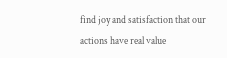find joy and satisfaction that our actions have real value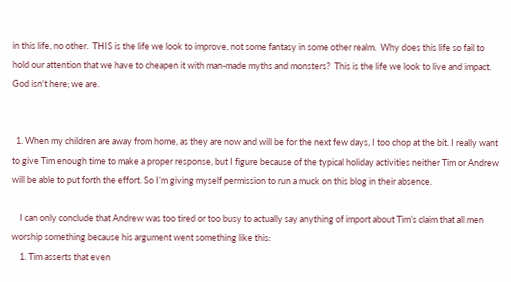in this life, no other.  THIS is the life we look to improve, not some fantasy in some other realm.  Why does this life so fail to hold our attention that we have to cheapen it with man-made myths and monsters?  This is the life we look to live and impact.  God isn't here; we are.


  1. When my children are away from home, as they are now and will be for the next few days, I too chop at the bit. I really want to give Tim enough time to make a proper response, but I figure because of the typical holiday activities neither Tim or Andrew will be able to put forth the effort. So I’m giving myself permission to run a muck on this blog in their absence.

    I can only conclude that Andrew was too tired or too busy to actually say anything of import about Tim’s claim that all men worship something because his argument went something like this:
    1. Tim asserts that even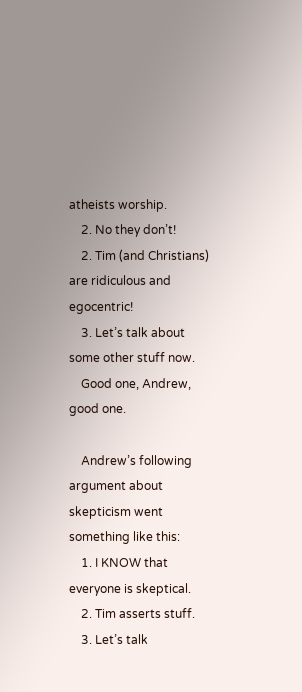atheists worship.
    2. No they don’t!
    2. Tim (and Christians) are ridiculous and egocentric!
    3. Let’s talk about some other stuff now.
    Good one, Andrew, good one.

    Andrew’s following argument about skepticism went something like this:
    1. I KNOW that everyone is skeptical.
    2. Tim asserts stuff.
    3. Let’s talk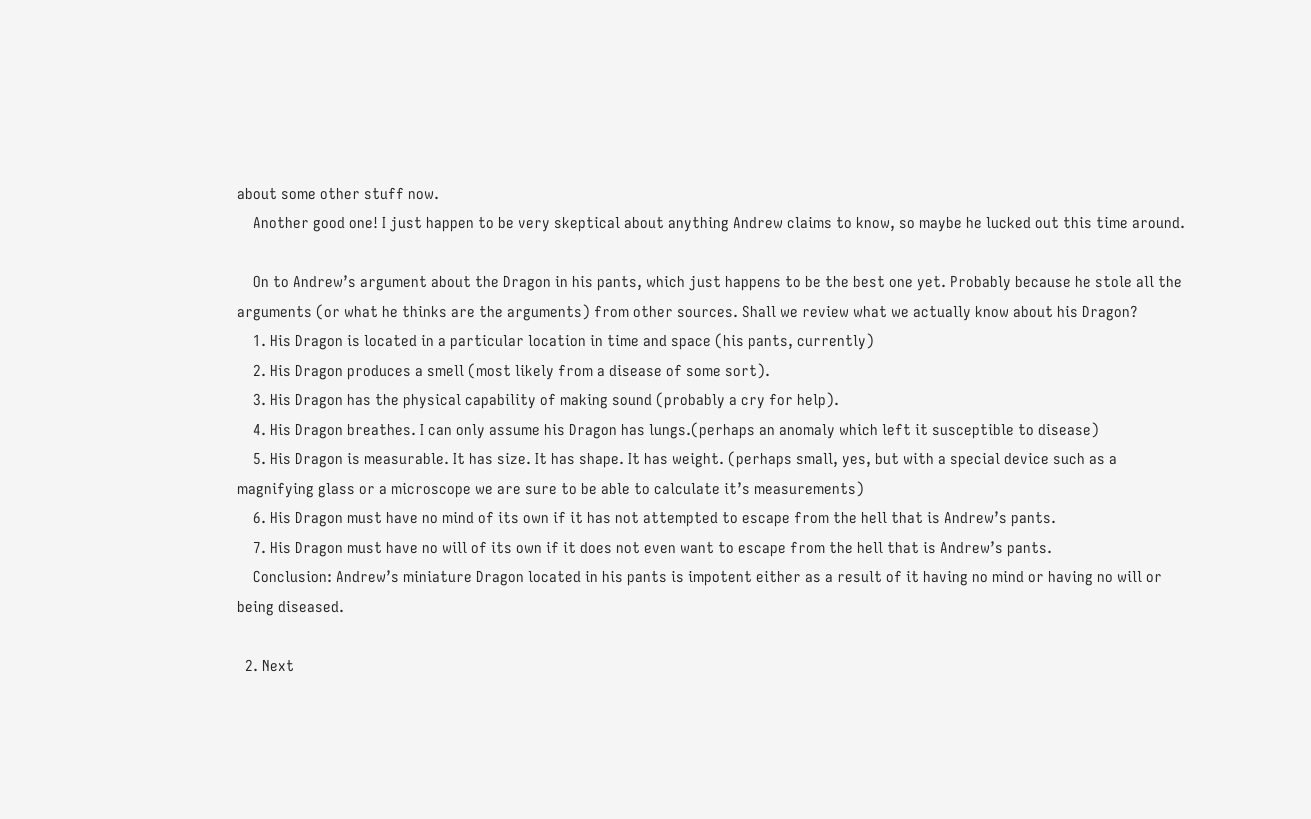about some other stuff now.
    Another good one! I just happen to be very skeptical about anything Andrew claims to know, so maybe he lucked out this time around.

    On to Andrew’s argument about the Dragon in his pants, which just happens to be the best one yet. Probably because he stole all the arguments (or what he thinks are the arguments) from other sources. Shall we review what we actually know about his Dragon?
    1. His Dragon is located in a particular location in time and space (his pants, currently)
    2. His Dragon produces a smell (most likely from a disease of some sort).
    3. His Dragon has the physical capability of making sound (probably a cry for help).
    4. His Dragon breathes. I can only assume his Dragon has lungs.(perhaps an anomaly which left it susceptible to disease)
    5. His Dragon is measurable. It has size. It has shape. It has weight. (perhaps small, yes, but with a special device such as a magnifying glass or a microscope we are sure to be able to calculate it’s measurements)
    6. His Dragon must have no mind of its own if it has not attempted to escape from the hell that is Andrew’s pants.
    7. His Dragon must have no will of its own if it does not even want to escape from the hell that is Andrew’s pants.
    Conclusion: Andrew’s miniature Dragon located in his pants is impotent either as a result of it having no mind or having no will or being diseased.

  2. Next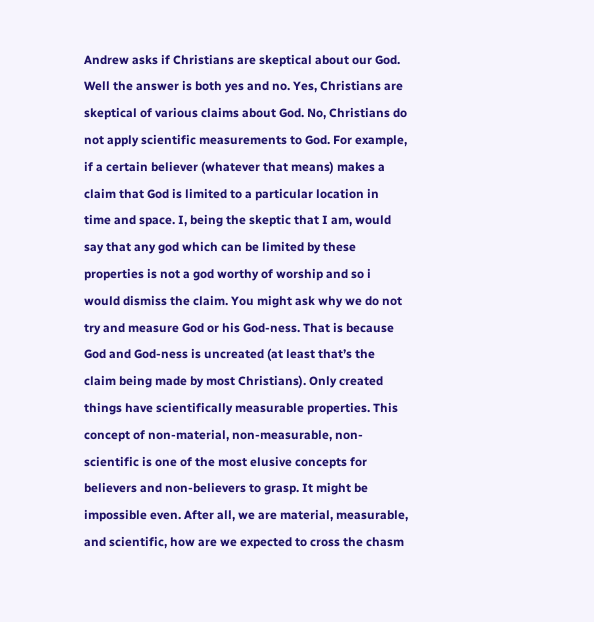Andrew asks if Christians are skeptical about our God. Well the answer is both yes and no. Yes, Christians are skeptical of various claims about God. No, Christians do not apply scientific measurements to God. For example, if a certain believer (whatever that means) makes a claim that God is limited to a particular location in time and space. I, being the skeptic that I am, would say that any god which can be limited by these properties is not a god worthy of worship and so i would dismiss the claim. You might ask why we do not try and measure God or his God-ness. That is because God and God-ness is uncreated (at least that’s the claim being made by most Christians). Only created things have scientifically measurable properties. This concept of non-material, non-measurable, non-scientific is one of the most elusive concepts for believers and non-believers to grasp. It might be impossible even. After all, we are material, measurable, and scientific, how are we expected to cross the chasm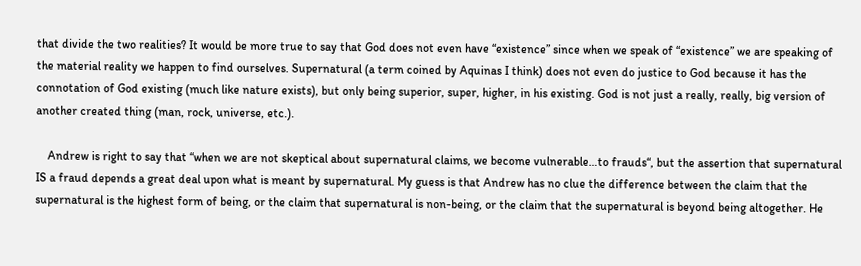that divide the two realities? It would be more true to say that God does not even have “existence” since when we speak of “existence” we are speaking of the material reality we happen to find ourselves. Supernatural (a term coined by Aquinas I think) does not even do justice to God because it has the connotation of God existing (much like nature exists), but only being superior, super, higher, in his existing. God is not just a really, really, big version of another created thing (man, rock, universe, etc.).

    Andrew is right to say that “when we are not skeptical about supernatural claims, we become vulnerable…to frauds“, but the assertion that supernatural IS a fraud depends a great deal upon what is meant by supernatural. My guess is that Andrew has no clue the difference between the claim that the supernatural is the highest form of being, or the claim that supernatural is non-being, or the claim that the supernatural is beyond being altogether. He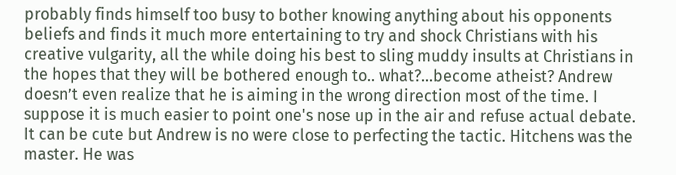probably finds himself too busy to bother knowing anything about his opponents beliefs and finds it much more entertaining to try and shock Christians with his creative vulgarity, all the while doing his best to sling muddy insults at Christians in the hopes that they will be bothered enough to.. what?...become atheist? Andrew doesn’t even realize that he is aiming in the wrong direction most of the time. I suppose it is much easier to point one's nose up in the air and refuse actual debate. It can be cute but Andrew is no were close to perfecting the tactic. Hitchens was the master. He was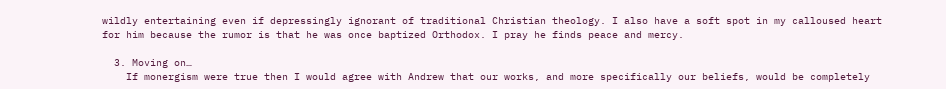wildly entertaining even if depressingly ignorant of traditional Christian theology. I also have a soft spot in my calloused heart for him because the rumor is that he was once baptized Orthodox. I pray he finds peace and mercy.

  3. Moving on…
    If monergism were true then I would agree with Andrew that our works, and more specifically our beliefs, would be completely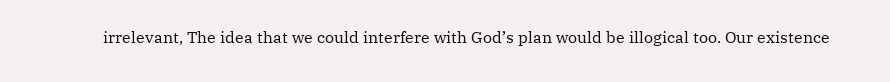irrelevant, The idea that we could interfere with God’s plan would be illogical too. Our existence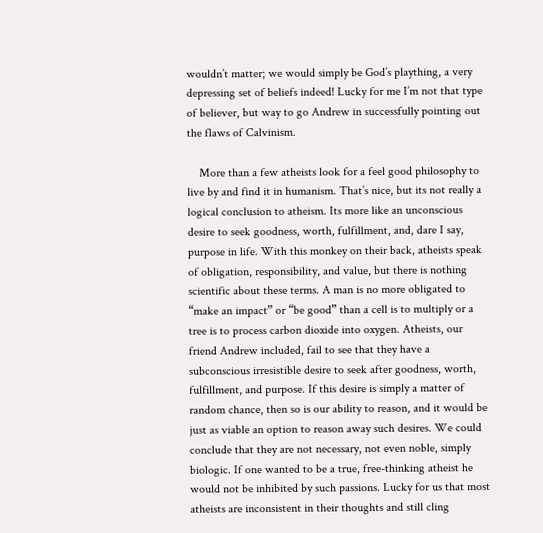wouldn’t matter; we would simply be God’s plaything, a very depressing set of beliefs indeed! Lucky for me I’m not that type of believer, but way to go Andrew in successfully pointing out the flaws of Calvinism.

    More than a few atheists look for a feel good philosophy to live by and find it in humanism. That’s nice, but its not really a logical conclusion to atheism. Its more like an unconscious desire to seek goodness, worth, fulfillment, and, dare I say, purpose in life. With this monkey on their back, atheists speak of obligation, responsibility, and value, but there is nothing scientific about these terms. A man is no more obligated to “make an impact” or “be good” than a cell is to multiply or a tree is to process carbon dioxide into oxygen. Atheists, our friend Andrew included, fail to see that they have a subconscious irresistible desire to seek after goodness, worth, fulfillment, and purpose. If this desire is simply a matter of random chance, then so is our ability to reason, and it would be just as viable an option to reason away such desires. We could conclude that they are not necessary, not even noble, simply biologic. If one wanted to be a true, free-thinking atheist he would not be inhibited by such passions. Lucky for us that most atheists are inconsistent in their thoughts and still cling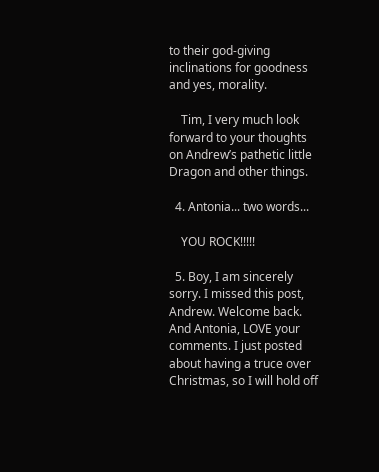to their god-giving inclinations for goodness and yes, morality.

    Tim, I very much look forward to your thoughts on Andrew’s pathetic little Dragon and other things.

  4. Antonia... two words...

    YOU ROCK!!!!!

  5. Boy, I am sincerely sorry. I missed this post, Andrew. Welcome back. And Antonia, LOVE your comments. I just posted about having a truce over Christmas, so I will hold off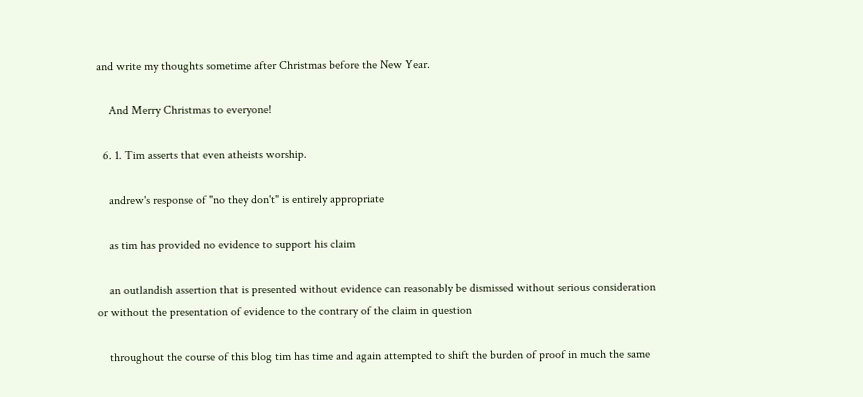and write my thoughts sometime after Christmas before the New Year.

    And Merry Christmas to everyone!

  6. 1. Tim asserts that even atheists worship.

    andrew's response of "no they don't" is entirely appropriate

    as tim has provided no evidence to support his claim

    an outlandish assertion that is presented without evidence can reasonably be dismissed without serious consideration or without the presentation of evidence to the contrary of the claim in question

    throughout the course of this blog tim has time and again attempted to shift the burden of proof in much the same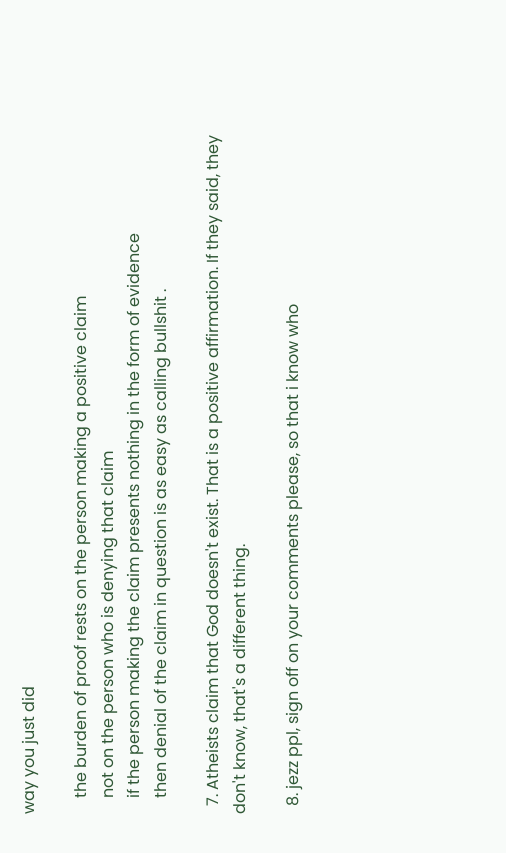way you just did

    the burden of proof rests on the person making a positive claim
    not on the person who is denying that claim
    if the person making the claim presents nothing in the form of evidence
    then denial of the claim in question is as easy as calling bullshit .

  7. Atheists claim that God doesn't exist. That is a positive affirmation. If they said, they don't know, that's a different thing.

  8. jezz ppl, sign off on your comments please, so that i know who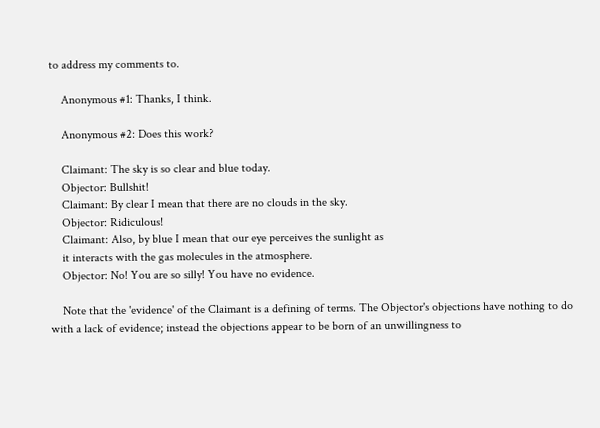to address my comments to.

    Anonymous #1: Thanks, I think.

    Anonymous #2: Does this work?

    Claimant: The sky is so clear and blue today.
    Objector: Bullshit!
    Claimant: By clear I mean that there are no clouds in the sky.
    Objector: Ridiculous!
    Claimant: Also, by blue I mean that our eye perceives the sunlight as
    it interacts with the gas molecules in the atmosphere.
    Objector: No! You are so silly! You have no evidence.

    Note that the 'evidence' of the Claimant is a defining of terms. The Objector's objections have nothing to do with a lack of evidence; instead the objections appear to be born of an unwillingness to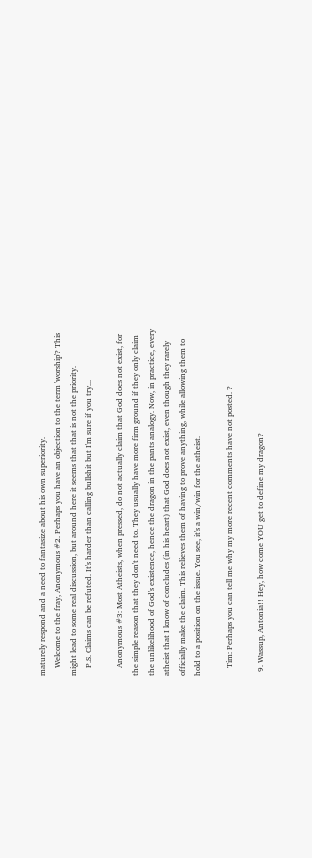maturely respond and a need to fantasize about his own superiority.
    Welcome to the fray, Anonymous #2. Perhaps you have an objection to the term 'worship'? This might lead to some real discussion, but around here it seems that that is not the priority.
    P.S. Claims can be refuted. It's harder than calling bullshit but I'm sure if you try...

    Anonymous #3: Most Atheists, when pressed, do not actually claim that God does not exist, for the simple reason that they don't need to. They usually have more firm ground if they only claim the unlikelihood of God's existence, hence the dragon in the pants analogy. Now, in practice, every atheist that I know of concludes (in his heart) that God does not exist, even though they rarely officially make the claim. This relieves them of having to prove anything, while allowing them to hold to a position on the issue. You see, it's a win/win for the atheist.

    Tim: Perhaps you can tell me why my more recent comments have not posted. ?

  9. Wassup, Antonia!! Hey, how come YOU get to define my dragon?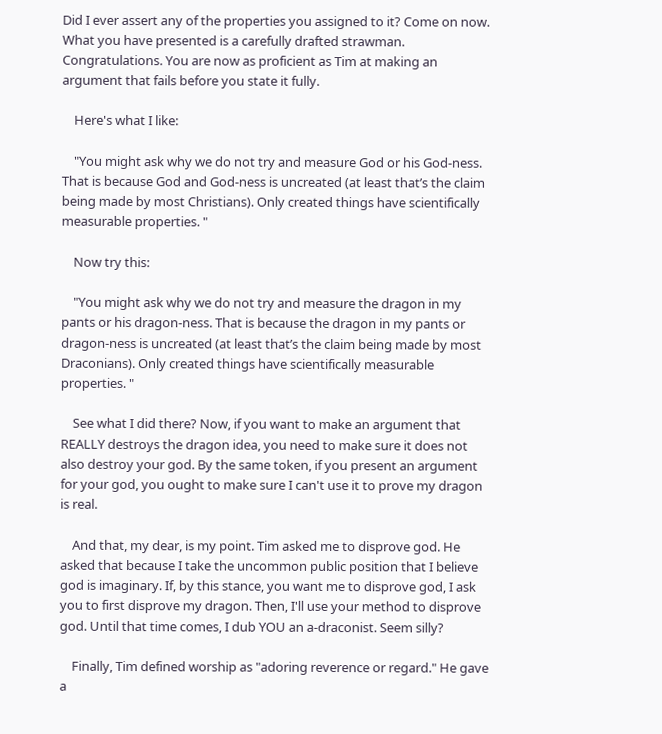Did I ever assert any of the properties you assigned to it? Come on now. What you have presented is a carefully drafted strawman. Congratulations. You are now as proficient as Tim at making an argument that fails before you state it fully.

    Here's what I like:

    "You might ask why we do not try and measure God or his God-ness. That is because God and God-ness is uncreated (at least that’s the claim being made by most Christians). Only created things have scientifically measurable properties. "

    Now try this:

    "You might ask why we do not try and measure the dragon in my pants or his dragon-ness. That is because the dragon in my pants or dragon-ness is uncreated (at least that’s the claim being made by most Draconians). Only created things have scientifically measurable properties. "

    See what I did there? Now, if you want to make an argument that REALLY destroys the dragon idea, you need to make sure it does not also destroy your god. By the same token, if you present an argument for your god, you ought to make sure I can't use it to prove my dragon is real.

    And that, my dear, is my point. Tim asked me to disprove god. He asked that because I take the uncommon public position that I believe god is imaginary. If, by this stance, you want me to disprove god, I ask you to first disprove my dragon. Then, I'll use your method to disprove god. Until that time comes, I dub YOU an a-draconist. Seem silly?

    Finally, Tim defined worship as "adoring reverence or regard." He gave a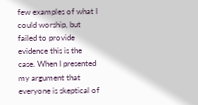few examples of what I could worship, but failed to provide evidence this is the case. When I presented my argument that everyone is skeptical of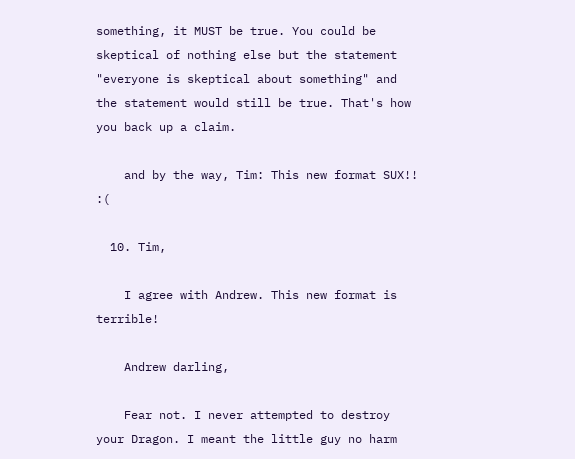something, it MUST be true. You could be skeptical of nothing else but the statement "everyone is skeptical about something" and the statement would still be true. That's how you back up a claim.

    and by the way, Tim: This new format SUX!! :(

  10. Tim,

    I agree with Andrew. This new format is terrible!

    Andrew darling,

    Fear not. I never attempted to destroy your Dragon. I meant the little guy no harm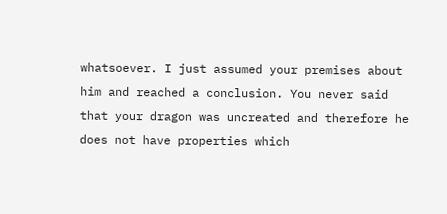whatsoever. I just assumed your premises about him and reached a conclusion. You never said that your dragon was uncreated and therefore he does not have properties which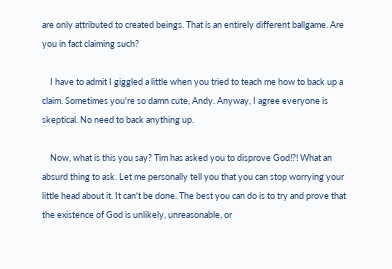are only attributed to created beings. That is an entirely different ballgame. Are you in fact claiming such?

    I have to admit I giggled a little when you tried to teach me how to back up a claim. Sometimes you're so damn cute, Andy. Anyway, I agree everyone is skeptical. No need to back anything up.

    Now, what is this you say? Tim has asked you to disprove God!?! What an absurd thing to ask. Let me personally tell you that you can stop worrying your little head about it. It can't be done. The best you can do is to try and prove that the existence of God is unlikely, unreasonable, or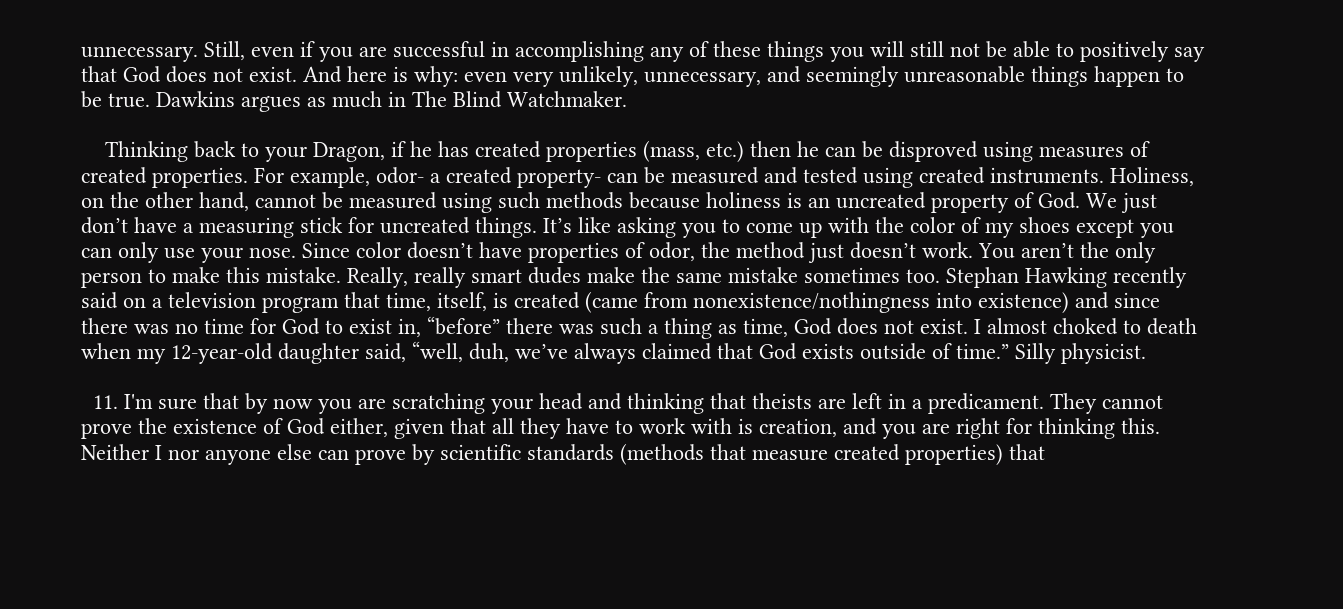unnecessary. Still, even if you are successful in accomplishing any of these things you will still not be able to positively say that God does not exist. And here is why: even very unlikely, unnecessary, and seemingly unreasonable things happen to be true. Dawkins argues as much in The Blind Watchmaker.

    Thinking back to your Dragon, if he has created properties (mass, etc.) then he can be disproved using measures of created properties. For example, odor- a created property- can be measured and tested using created instruments. Holiness, on the other hand, cannot be measured using such methods because holiness is an uncreated property of God. We just don’t have a measuring stick for uncreated things. It’s like asking you to come up with the color of my shoes except you can only use your nose. Since color doesn’t have properties of odor, the method just doesn’t work. You aren’t the only person to make this mistake. Really, really smart dudes make the same mistake sometimes too. Stephan Hawking recently said on a television program that time, itself, is created (came from nonexistence/nothingness into existence) and since there was no time for God to exist in, “before” there was such a thing as time, God does not exist. I almost choked to death when my 12-year-old daughter said, “well, duh, we’ve always claimed that God exists outside of time.” Silly physicist.

  11. I'm sure that by now you are scratching your head and thinking that theists are left in a predicament. They cannot prove the existence of God either, given that all they have to work with is creation, and you are right for thinking this. Neither I nor anyone else can prove by scientific standards (methods that measure created properties) that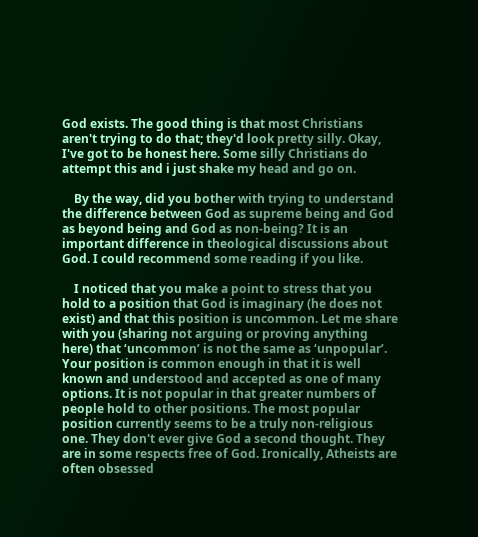God exists. The good thing is that most Christians aren't trying to do that; they'd look pretty silly. Okay, I've got to be honest here. Some silly Christians do attempt this and i just shake my head and go on.

    By the way, did you bother with trying to understand the difference between God as supreme being and God as beyond being and God as non-being? It is an important difference in theological discussions about God. I could recommend some reading if you like.

    I noticed that you make a point to stress that you hold to a position that God is imaginary (he does not exist) and that this position is uncommon. Let me share with you (sharing not arguing or proving anything here) that ‘uncommon’ is not the same as ‘unpopular’. Your position is common enough in that it is well known and understood and accepted as one of many options. It is not popular in that greater numbers of people hold to other positions. The most popular position currently seems to be a truly non-religious one. They don't ever give God a second thought. They are in some respects free of God. Ironically, Atheists are often obsessed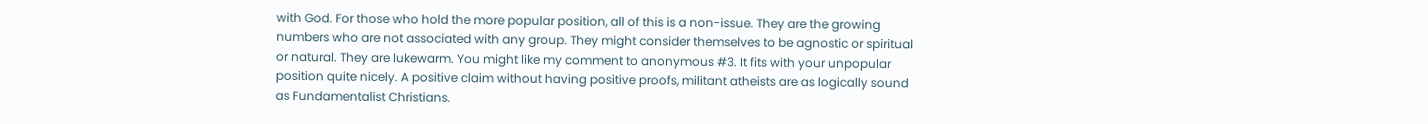with God. For those who hold the more popular position, all of this is a non-issue. They are the growing numbers who are not associated with any group. They might consider themselves to be agnostic or spiritual or natural. They are lukewarm. You might like my comment to anonymous #3. It fits with your unpopular position quite nicely. A positive claim without having positive proofs, militant atheists are as logically sound as Fundamentalist Christians.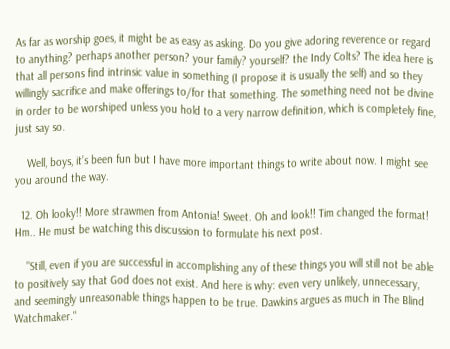As far as worship goes, it might be as easy as asking. Do you give adoring reverence or regard to anything? perhaps another person? your family? yourself? the Indy Colts? The idea here is that all persons find intrinsic value in something (I propose it is usually the self) and so they willingly sacrifice and make offerings to/for that something. The something need not be divine in order to be worshiped unless you hold to a very narrow definition, which is completely fine, just say so.

    Well, boys, it’s been fun but I have more important things to write about now. I might see you around the way.

  12. Oh looky!! More strawmen from Antonia! Sweet. Oh and look!! Tim changed the format! Hm.. He must be watching this discussion to formulate his next post.

    "Still, even if you are successful in accomplishing any of these things you will still not be able to positively say that God does not exist. And here is why: even very unlikely, unnecessary, and seemingly unreasonable things happen to be true. Dawkins argues as much in The Blind Watchmaker."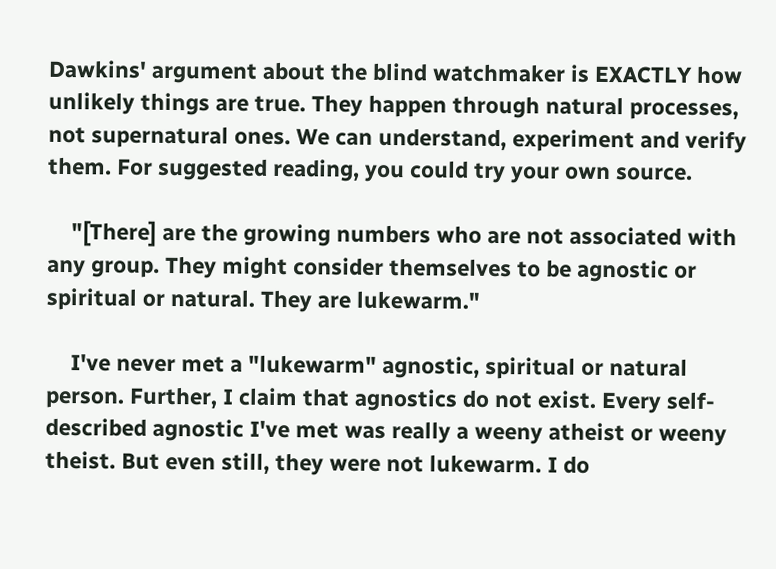Dawkins' argument about the blind watchmaker is EXACTLY how unlikely things are true. They happen through natural processes, not supernatural ones. We can understand, experiment and verify them. For suggested reading, you could try your own source.

    "[There] are the growing numbers who are not associated with any group. They might consider themselves to be agnostic or spiritual or natural. They are lukewarm."

    I've never met a "lukewarm" agnostic, spiritual or natural person. Further, I claim that agnostics do not exist. Every self-described agnostic I've met was really a weeny atheist or weeny theist. But even still, they were not lukewarm. I do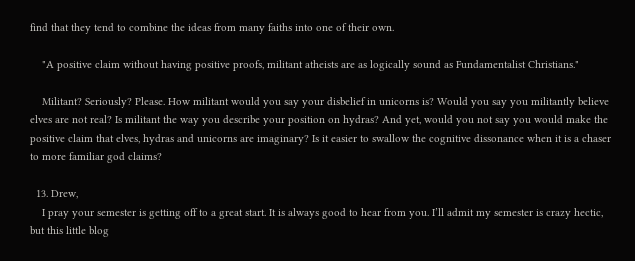find that they tend to combine the ideas from many faiths into one of their own.

    "A positive claim without having positive proofs, militant atheists are as logically sound as Fundamentalist Christians."

    Militant? Seriously? Please. How militant would you say your disbelief in unicorns is? Would you say you militantly believe elves are not real? Is militant the way you describe your position on hydras? And yet, would you not say you would make the positive claim that elves, hydras and unicorns are imaginary? Is it easier to swallow the cognitive dissonance when it is a chaser to more familiar god claims?

  13. Drew,
    I pray your semester is getting off to a great start. It is always good to hear from you. I’ll admit my semester is crazy hectic, but this little blog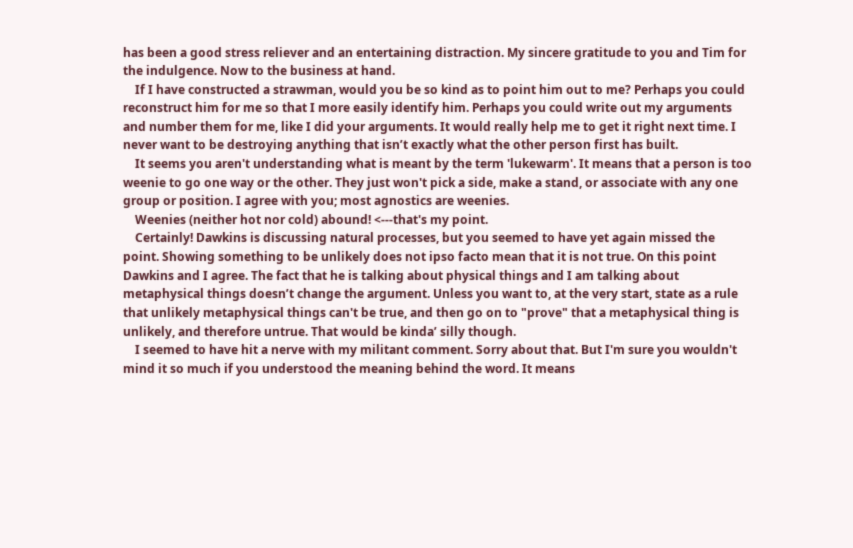has been a good stress reliever and an entertaining distraction. My sincere gratitude to you and Tim for the indulgence. Now to the business at hand.
    If I have constructed a strawman, would you be so kind as to point him out to me? Perhaps you could reconstruct him for me so that I more easily identify him. Perhaps you could write out my arguments and number them for me, like I did your arguments. It would really help me to get it right next time. I never want to be destroying anything that isn’t exactly what the other person first has built.
    It seems you aren't understanding what is meant by the term 'lukewarm'. It means that a person is too weenie to go one way or the other. They just won't pick a side, make a stand, or associate with any one group or position. I agree with you; most agnostics are weenies.
    Weenies (neither hot nor cold) abound! <---that's my point.
    Certainly! Dawkins is discussing natural processes, but you seemed to have yet again missed the point. Showing something to be unlikely does not ipso facto mean that it is not true. On this point Dawkins and I agree. The fact that he is talking about physical things and I am talking about metaphysical things doesn’t change the argument. Unless you want to, at the very start, state as a rule that unlikely metaphysical things can't be true, and then go on to "prove" that a metaphysical thing is unlikely, and therefore untrue. That would be kinda’ silly though.
    I seemed to have hit a nerve with my militant comment. Sorry about that. But I'm sure you wouldn't mind it so much if you understood the meaning behind the word. It means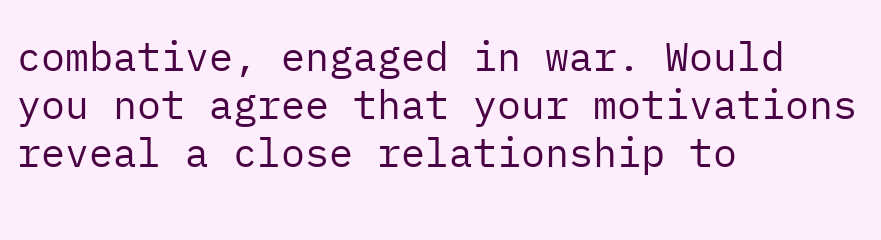combative, engaged in war. Would you not agree that your motivations reveal a close relationship to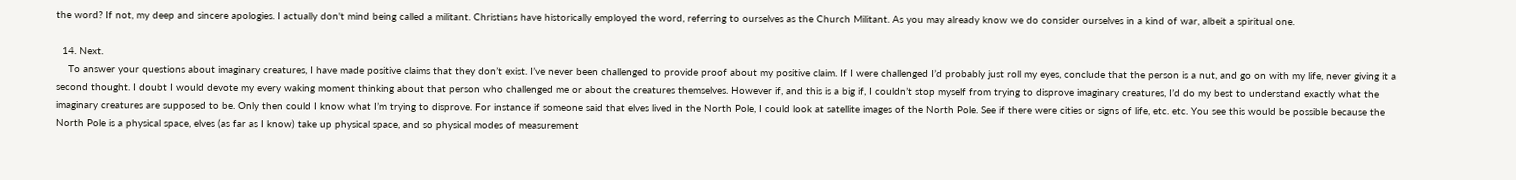the word? If not, my deep and sincere apologies. I actually don't mind being called a militant. Christians have historically employed the word, referring to ourselves as the Church Militant. As you may already know we do consider ourselves in a kind of war, albeit a spiritual one.

  14. Next.
    To answer your questions about imaginary creatures, I have made positive claims that they don’t exist. I’ve never been challenged to provide proof about my positive claim. If I were challenged I’d probably just roll my eyes, conclude that the person is a nut, and go on with my life, never giving it a second thought. I doubt I would devote my every waking moment thinking about that person who challenged me or about the creatures themselves. However if, and this is a big if, I couldn’t stop myself from trying to disprove imaginary creatures, I’d do my best to understand exactly what the imaginary creatures are supposed to be. Only then could I know what I’m trying to disprove. For instance if someone said that elves lived in the North Pole, I could look at satellite images of the North Pole. See if there were cities or signs of life, etc. etc. You see this would be possible because the North Pole is a physical space, elves (as far as I know) take up physical space, and so physical modes of measurement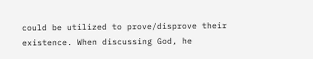could be utilized to prove/disprove their existence. When discussing God, he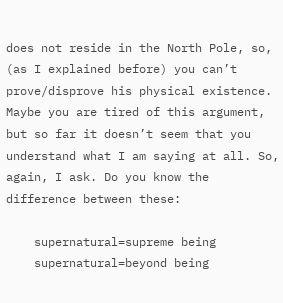does not reside in the North Pole, so, (as I explained before) you can’t prove/disprove his physical existence. Maybe you are tired of this argument, but so far it doesn’t seem that you understand what I am saying at all. So, again, I ask. Do you know the difference between these:

    supernatural=supreme being
    supernatural=beyond being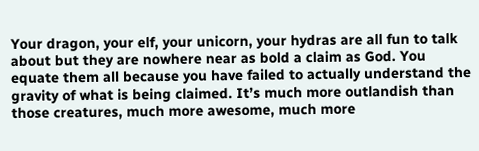Your dragon, your elf, your unicorn, your hydras are all fun to talk about but they are nowhere near as bold a claim as God. You equate them all because you have failed to actually understand the gravity of what is being claimed. It’s much more outlandish than those creatures, much more awesome, much more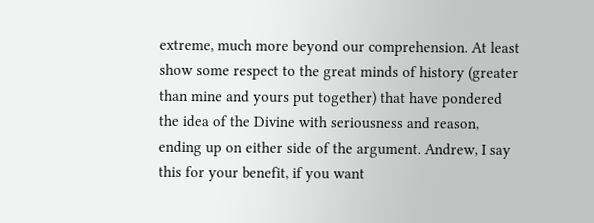extreme, much more beyond our comprehension. At least show some respect to the great minds of history (greater than mine and yours put together) that have pondered the idea of the Divine with seriousness and reason, ending up on either side of the argument. Andrew, I say this for your benefit, if you want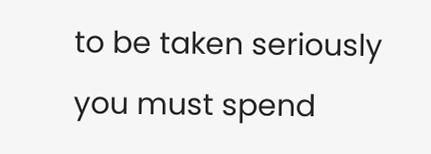to be taken seriously you must spend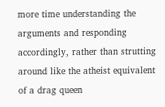more time understanding the arguments and responding accordingly, rather than strutting around like the atheist equivalent of a drag queen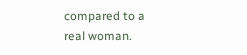compared to a real woman.